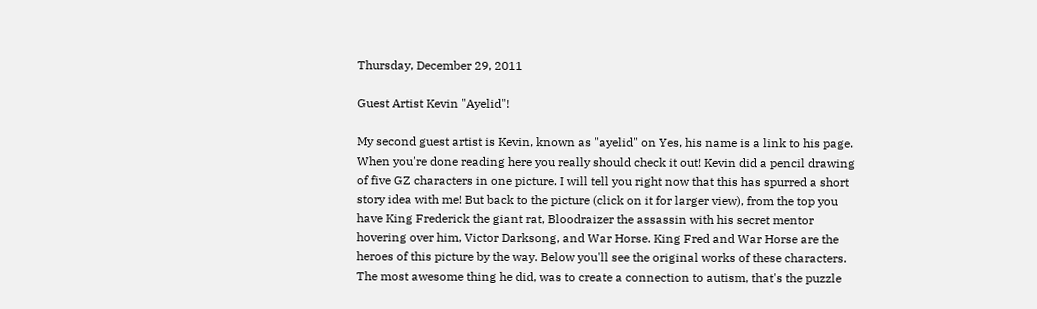Thursday, December 29, 2011

Guest Artist Kevin "Ayelid"!

My second guest artist is Kevin, known as "ayelid" on Yes, his name is a link to his page. When you're done reading here you really should check it out! Kevin did a pencil drawing of five GZ characters in one picture. I will tell you right now that this has spurred a short story idea with me! But back to the picture (click on it for larger view), from the top you have King Frederick the giant rat, Bloodraizer the assassin with his secret mentor hovering over him, Victor Darksong, and War Horse. King Fred and War Horse are the heroes of this picture by the way. Below you'll see the original works of these characters. The most awesome thing he did, was to create a connection to autism, that's the puzzle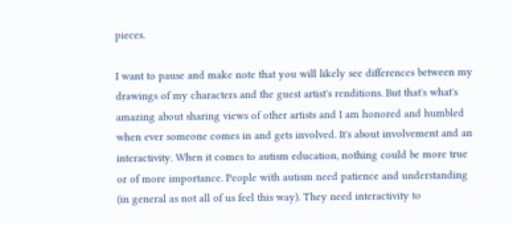pieces.

I want to pause and make note that you will likely see differences between my drawings of my characters and the guest artist's renditions. But that's what's amazing about sharing views of other artists and I am honored and humbled when ever someone comes in and gets involved. It's about involvement and an interactivity. When it comes to autism education, nothing could be more true or of more importance. People with autism need patience and understanding (in general as not all of us feel this way). They need interactivity to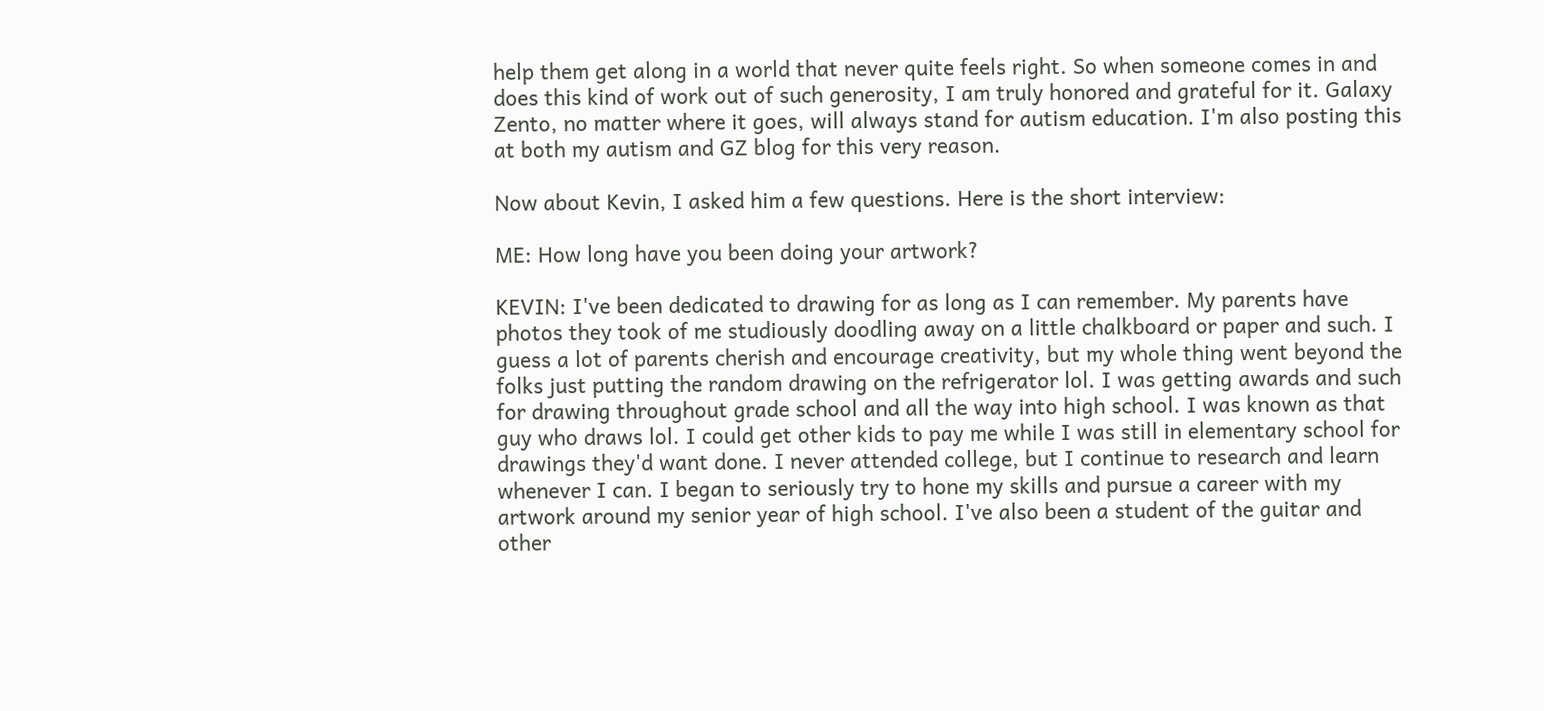help them get along in a world that never quite feels right. So when someone comes in and does this kind of work out of such generosity, I am truly honored and grateful for it. Galaxy Zento, no matter where it goes, will always stand for autism education. I'm also posting this at both my autism and GZ blog for this very reason.

Now about Kevin, I asked him a few questions. Here is the short interview:

ME: How long have you been doing your artwork?

KEVIN: I've been dedicated to drawing for as long as I can remember. My parents have photos they took of me studiously doodling away on a little chalkboard or paper and such. I guess a lot of parents cherish and encourage creativity, but my whole thing went beyond the folks just putting the random drawing on the refrigerator lol. I was getting awards and such for drawing throughout grade school and all the way into high school. I was known as that guy who draws lol. I could get other kids to pay me while I was still in elementary school for drawings they'd want done. I never attended college, but I continue to research and learn whenever I can. I began to seriously try to hone my skills and pursue a career with my artwork around my senior year of high school. I've also been a student of the guitar and other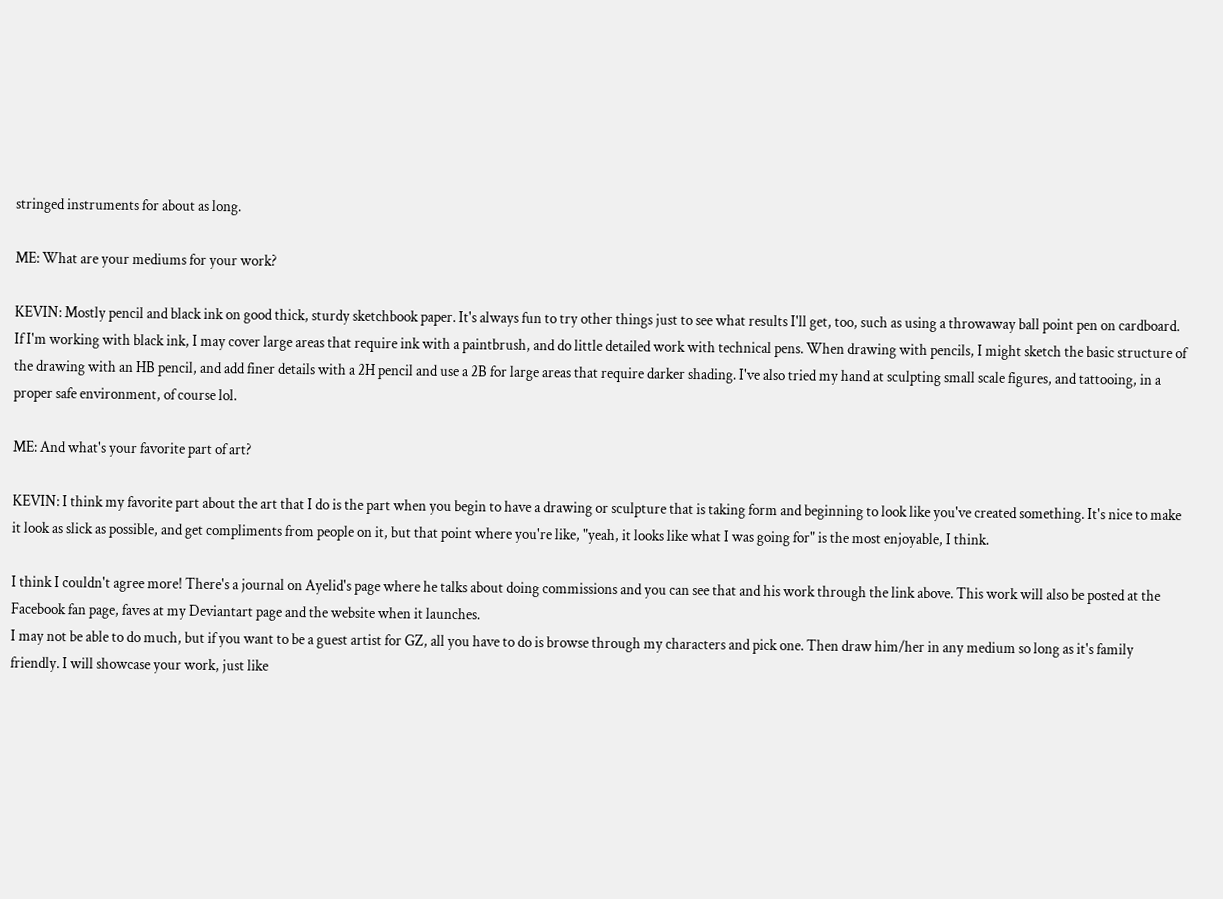stringed instruments for about as long.

ME: What are your mediums for your work?

KEVIN: Mostly pencil and black ink on good thick, sturdy sketchbook paper. It's always fun to try other things just to see what results I'll get, too, such as using a throwaway ball point pen on cardboard. If I'm working with black ink, I may cover large areas that require ink with a paintbrush, and do little detailed work with technical pens. When drawing with pencils, I might sketch the basic structure of the drawing with an HB pencil, and add finer details with a 2H pencil and use a 2B for large areas that require darker shading. I've also tried my hand at sculpting small scale figures, and tattooing, in a proper safe environment, of course lol.

ME: And what's your favorite part of art?

KEVIN: I think my favorite part about the art that I do is the part when you begin to have a drawing or sculpture that is taking form and beginning to look like you've created something. It's nice to make it look as slick as possible, and get compliments from people on it, but that point where you're like, "yeah, it looks like what I was going for" is the most enjoyable, I think.

I think I couldn't agree more! There's a journal on Ayelid's page where he talks about doing commissions and you can see that and his work through the link above. This work will also be posted at the Facebook fan page, faves at my Deviantart page and the website when it launches.
I may not be able to do much, but if you want to be a guest artist for GZ, all you have to do is browse through my characters and pick one. Then draw him/her in any medium so long as it's family friendly. I will showcase your work, just like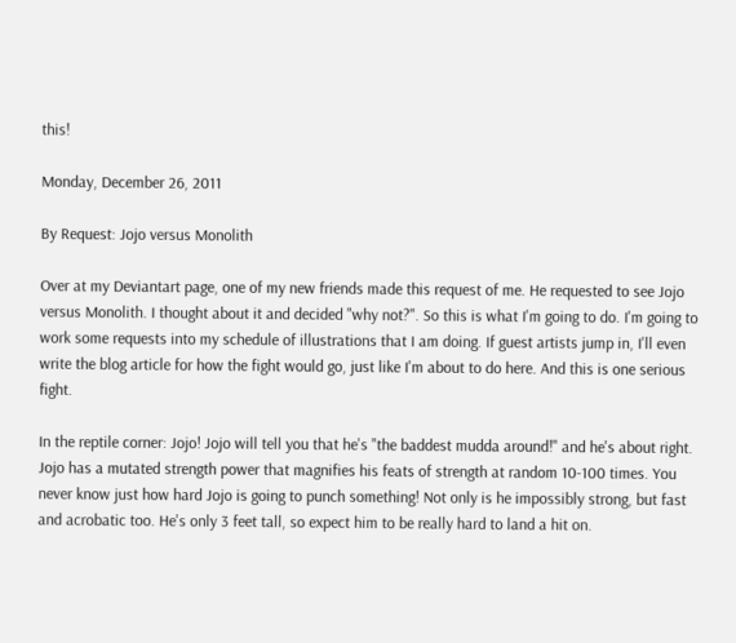this!

Monday, December 26, 2011

By Request: Jojo versus Monolith

Over at my Deviantart page, one of my new friends made this request of me. He requested to see Jojo versus Monolith. I thought about it and decided "why not?". So this is what I'm going to do. I'm going to work some requests into my schedule of illustrations that I am doing. If guest artists jump in, I'll even write the blog article for how the fight would go, just like I'm about to do here. And this is one serious fight.

In the reptile corner: Jojo! Jojo will tell you that he's "the baddest mudda around!" and he's about right. Jojo has a mutated strength power that magnifies his feats of strength at random 10-100 times. You never know just how hard Jojo is going to punch something! Not only is he impossibly strong, but fast and acrobatic too. He's only 3 feet tall, so expect him to be really hard to land a hit on.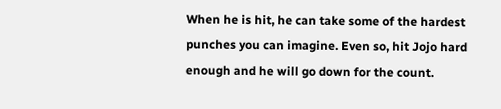When he is hit, he can take some of the hardest punches you can imagine. Even so, hit Jojo hard enough and he will go down for the count.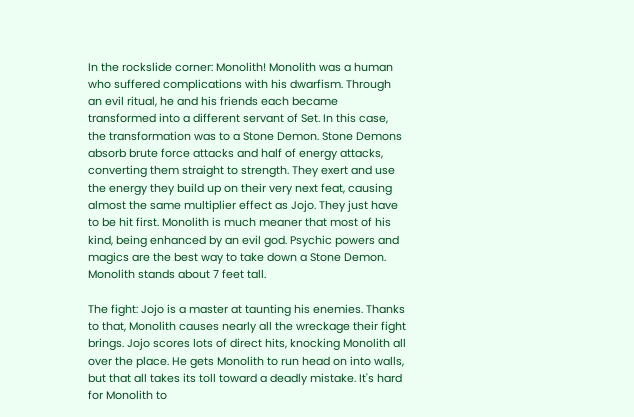In the rockslide corner: Monolith! Monolith was a human who suffered complications with his dwarfism. Through an evil ritual, he and his friends each became transformed into a different servant of Set. In this case, the transformation was to a Stone Demon. Stone Demons absorb brute force attacks and half of energy attacks, converting them straight to strength. They exert and use the energy they build up on their very next feat, causing almost the same multiplier effect as Jojo. They just have to be hit first. Monolith is much meaner that most of his kind, being enhanced by an evil god. Psychic powers and magics are the best way to take down a Stone Demon. Monolith stands about 7 feet tall.

The fight: Jojo is a master at taunting his enemies. Thanks to that, Monolith causes nearly all the wreckage their fight brings. Jojo scores lots of direct hits, knocking Monolith all over the place. He gets Monolith to run head on into walls, but that all takes its toll toward a deadly mistake. It's hard for Monolith to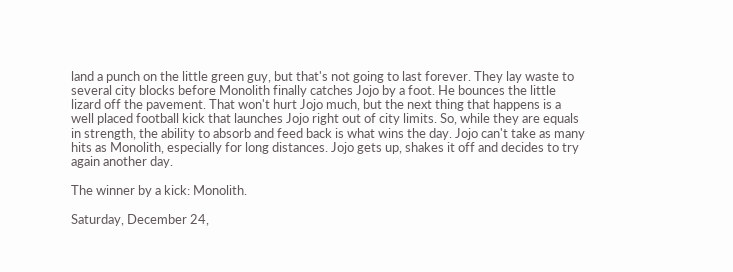land a punch on the little green guy, but that's not going to last forever. They lay waste to several city blocks before Monolith finally catches Jojo by a foot. He bounces the little lizard off the pavement. That won't hurt Jojo much, but the next thing that happens is a well placed football kick that launches Jojo right out of city limits. So, while they are equals in strength, the ability to absorb and feed back is what wins the day. Jojo can't take as many hits as Monolith, especially for long distances. Jojo gets up, shakes it off and decides to try again another day.

The winner by a kick: Monolith.

Saturday, December 24,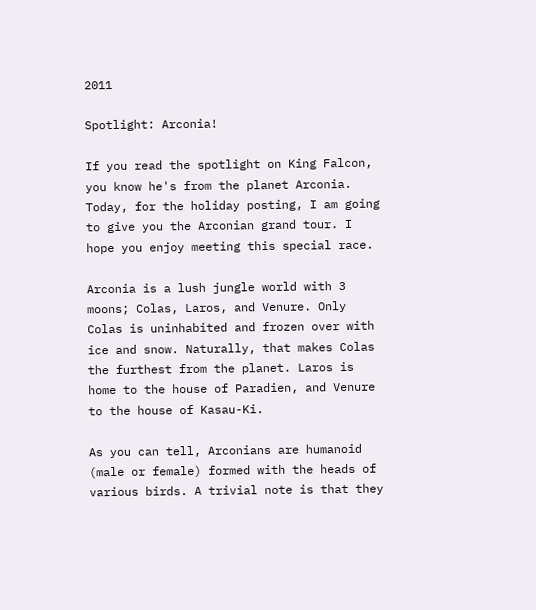2011

Spotlight: Arconia!

If you read the spotlight on King Falcon, you know he's from the planet Arconia. Today, for the holiday posting, I am going to give you the Arconian grand tour. I hope you enjoy meeting this special race.

Arconia is a lush jungle world with 3 moons; Colas, Laros, and Venure. Only Colas is uninhabited and frozen over with ice and snow. Naturally, that makes Colas the furthest from the planet. Laros is home to the house of Paradien, and Venure to the house of Kasau-Ki.

As you can tell, Arconians are humanoid (male or female) formed with the heads of various birds. A trivial note is that they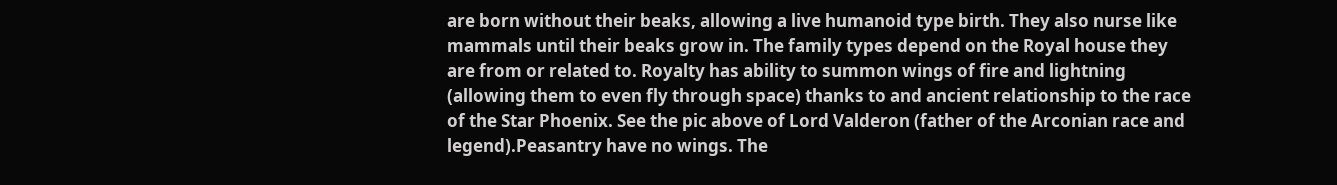are born without their beaks, allowing a live humanoid type birth. They also nurse like mammals until their beaks grow in. The family types depend on the Royal house they are from or related to. Royalty has ability to summon wings of fire and lightning (allowing them to even fly through space) thanks to and ancient relationship to the race of the Star Phoenix. See the pic above of Lord Valderon (father of the Arconian race and legend).Peasantry have no wings. The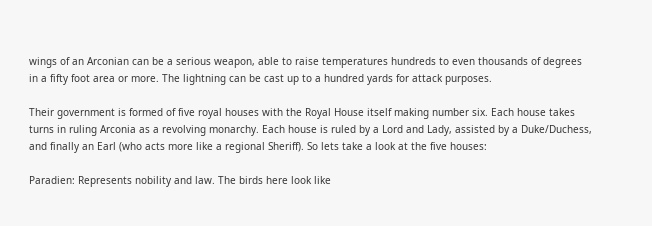wings of an Arconian can be a serious weapon, able to raise temperatures hundreds to even thousands of degrees in a fifty foot area or more. The lightning can be cast up to a hundred yards for attack purposes.

Their government is formed of five royal houses with the Royal House itself making number six. Each house takes turns in ruling Arconia as a revolving monarchy. Each house is ruled by a Lord and Lady, assisted by a Duke/Duchess, and finally an Earl (who acts more like a regional Sheriff). So lets take a look at the five houses:

Paradien: Represents nobility and law. The birds here look like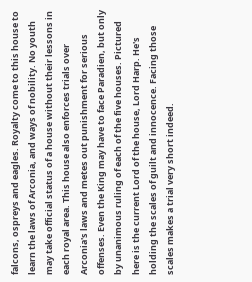falcons, ospreys and eagles. Royalty come to this house to learn the laws of Arconia, and ways of nobility. No youth may take official status of a house without their lessons in each royal area. This house also enforces trials over Arconia's laws and metes out punishment for serious offenses. Even the King may have to face Paradien, but only by unanimous ruling of each of the five houses. Pictured here is the current Lord of the house, Lord Harp. He's holding the scales of guilt and innocence. Facing those scales makes a trial very short indeed.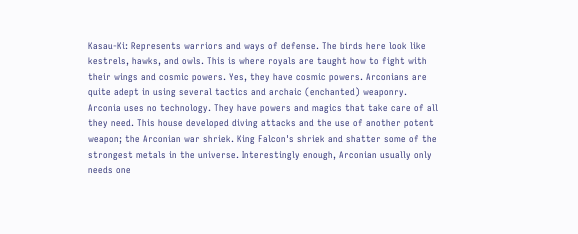Kasau-Ki: Represents warriors and ways of defense. The birds here look like kestrels, hawks, and owls. This is where royals are taught how to fight with their wings and cosmic powers. Yes, they have cosmic powers. Arconians are quite adept in using several tactics and archaic (enchanted) weaponry. Arconia uses no technology. They have powers and magics that take care of all they need. This house developed diving attacks and the use of another potent weapon; the Arconian war shriek. King Falcon's shriek and shatter some of the strongest metals in the universe. Interestingly enough, Arconian usually only needs one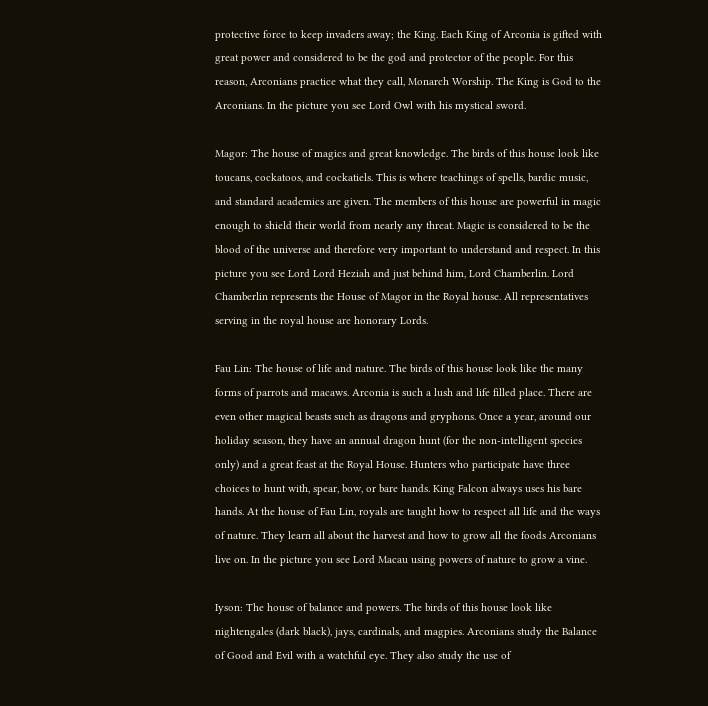protective force to keep invaders away; the King. Each King of Arconia is gifted with great power and considered to be the god and protector of the people. For this reason, Arconians practice what they call, Monarch Worship. The King is God to the Arconians. In the picture you see Lord Owl with his mystical sword.

Magor: The house of magics and great knowledge. The birds of this house look like toucans, cockatoos, and cockatiels. This is where teachings of spells, bardic music, and standard academics are given. The members of this house are powerful in magic enough to shield their world from nearly any threat. Magic is considered to be the blood of the universe and therefore very important to understand and respect. In this picture you see Lord Lord Heziah and just behind him, Lord Chamberlin. Lord Chamberlin represents the House of Magor in the Royal house. All representatives serving in the royal house are honorary Lords.

Fau Lin: The house of life and nature. The birds of this house look like the many forms of parrots and macaws. Arconia is such a lush and life filled place. There are even other magical beasts such as dragons and gryphons. Once a year, around our holiday season, they have an annual dragon hunt (for the non-intelligent species only) and a great feast at the Royal House. Hunters who participate have three choices to hunt with, spear, bow, or bare hands. King Falcon always uses his bare hands. At the house of Fau Lin, royals are taught how to respect all life and the ways of nature. They learn all about the harvest and how to grow all the foods Arconians live on. In the picture you see Lord Macau using powers of nature to grow a vine.

Iyson: The house of balance and powers. The birds of this house look like nightengales (dark black), jays, cardinals, and magpies. Arconians study the Balance of Good and Evil with a watchful eye. They also study the use of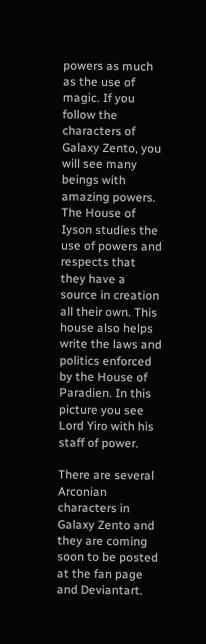powers as much as the use of magic. If you follow the characters of Galaxy Zento, you will see many beings with amazing powers. The House of Iyson studies the use of powers and respects that they have a source in creation all their own. This house also helps write the laws and politics enforced by the House of Paradien. In this picture you see Lord Yiro with his staff of power.

There are several Arconian characters in Galaxy Zento and they are coming soon to be posted at the fan page and Deviantart.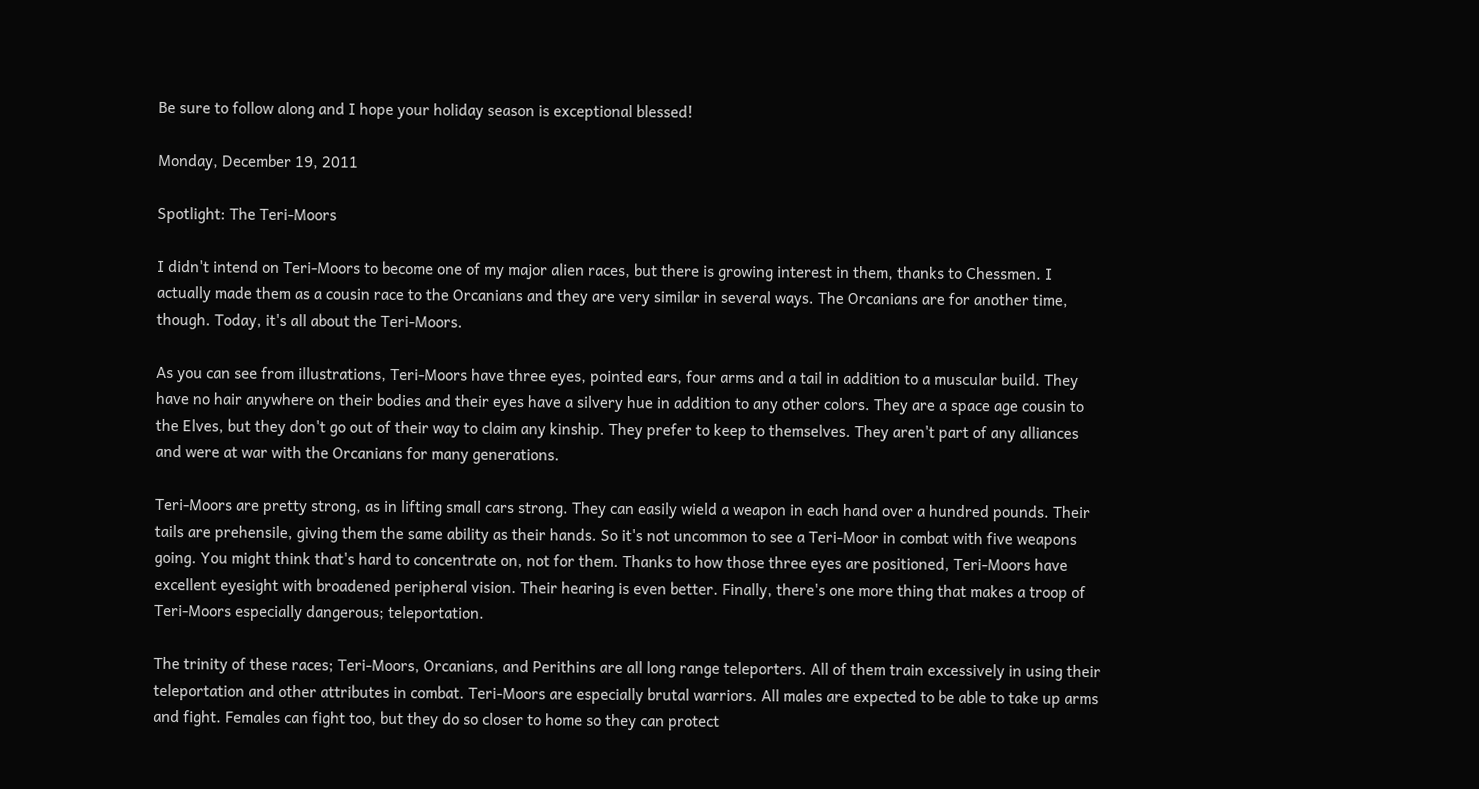Be sure to follow along and I hope your holiday season is exceptional blessed!

Monday, December 19, 2011

Spotlight: The Teri-Moors

I didn't intend on Teri-Moors to become one of my major alien races, but there is growing interest in them, thanks to Chessmen. I actually made them as a cousin race to the Orcanians and they are very similar in several ways. The Orcanians are for another time, though. Today, it's all about the Teri-Moors.

As you can see from illustrations, Teri-Moors have three eyes, pointed ears, four arms and a tail in addition to a muscular build. They have no hair anywhere on their bodies and their eyes have a silvery hue in addition to any other colors. They are a space age cousin to the Elves, but they don't go out of their way to claim any kinship. They prefer to keep to themselves. They aren't part of any alliances and were at war with the Orcanians for many generations.

Teri-Moors are pretty strong, as in lifting small cars strong. They can easily wield a weapon in each hand over a hundred pounds. Their tails are prehensile, giving them the same ability as their hands. So it's not uncommon to see a Teri-Moor in combat with five weapons going. You might think that's hard to concentrate on, not for them. Thanks to how those three eyes are positioned, Teri-Moors have excellent eyesight with broadened peripheral vision. Their hearing is even better. Finally, there's one more thing that makes a troop of Teri-Moors especially dangerous; teleportation.

The trinity of these races; Teri-Moors, Orcanians, and Perithins are all long range teleporters. All of them train excessively in using their teleportation and other attributes in combat. Teri-Moors are especially brutal warriors. All males are expected to be able to take up arms and fight. Females can fight too, but they do so closer to home so they can protect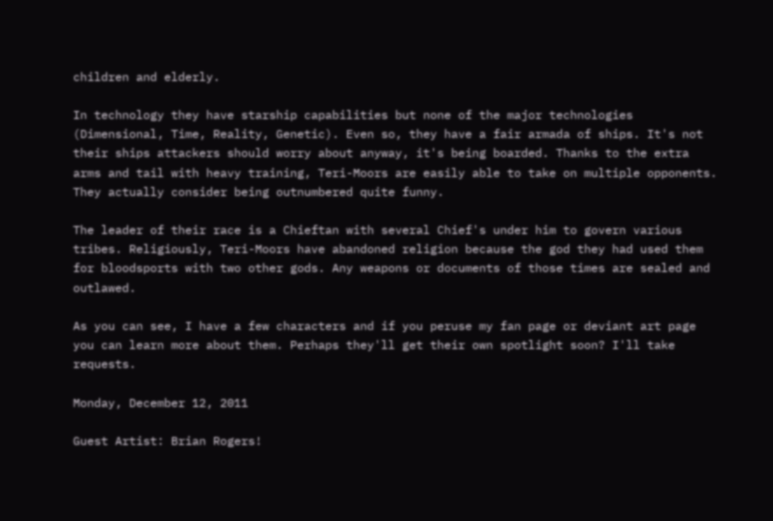children and elderly.

In technology they have starship capabilities but none of the major technologies (Dimensional, Time, Reality, Genetic). Even so, they have a fair armada of ships. It's not their ships attackers should worry about anyway, it's being boarded. Thanks to the extra arms and tail with heavy training, Teri-Moors are easily able to take on multiple opponents. They actually consider being outnumbered quite funny.

The leader of their race is a Chieftan with several Chief's under him to govern various tribes. Religiously, Teri-Moors have abandoned religion because the god they had used them for bloodsports with two other gods. Any weapons or documents of those times are sealed and outlawed.

As you can see, I have a few characters and if you peruse my fan page or deviant art page you can learn more about them. Perhaps they'll get their own spotlight soon? I'll take requests.

Monday, December 12, 2011

Guest Artist: Brian Rogers!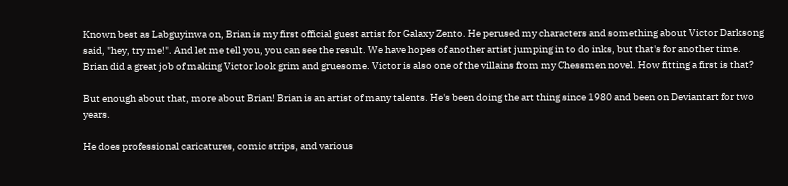Known best as Labguyinwa on, Brian is my first official guest artist for Galaxy Zento. He perused my characters and something about Victor Darksong said, "hey, try me!". And let me tell you, you can see the result. We have hopes of another artist jumping in to do inks, but that's for another time. Brian did a great job of making Victor look grim and gruesome. Victor is also one of the villains from my Chessmen novel. How fitting a first is that?

But enough about that, more about Brian! Brian is an artist of many talents. He's been doing the art thing since 1980 and been on Deviantart for two years.

He does professional caricatures, comic strips, and various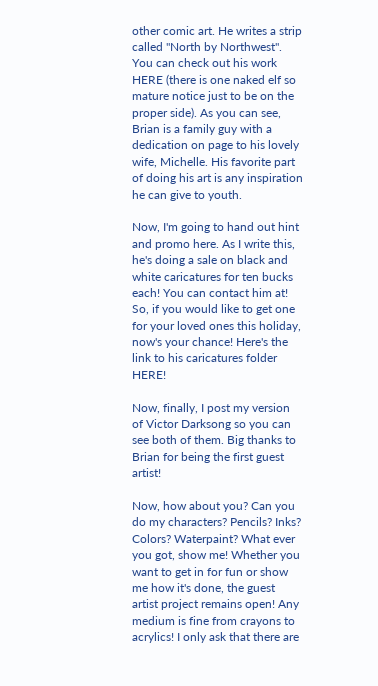other comic art. He writes a strip called "North by Northwest". You can check out his work HERE (there is one naked elf so mature notice just to be on the proper side). As you can see, Brian is a family guy with a dedication on page to his lovely wife, Michelle. His favorite part of doing his art is any inspiration he can give to youth.

Now, I'm going to hand out hint and promo here. As I write this, he's doing a sale on black and white caricatures for ten bucks each! You can contact him at! So, if you would like to get one for your loved ones this holiday, now's your chance! Here's the link to his caricatures folder HERE!

Now, finally, I post my version of Victor Darksong so you can see both of them. Big thanks to Brian for being the first guest artist!

Now, how about you? Can you do my characters? Pencils? Inks? Colors? Waterpaint? What ever you got, show me! Whether you want to get in for fun or show me how it's done, the guest artist project remains open! Any medium is fine from crayons to acrylics! I only ask that there are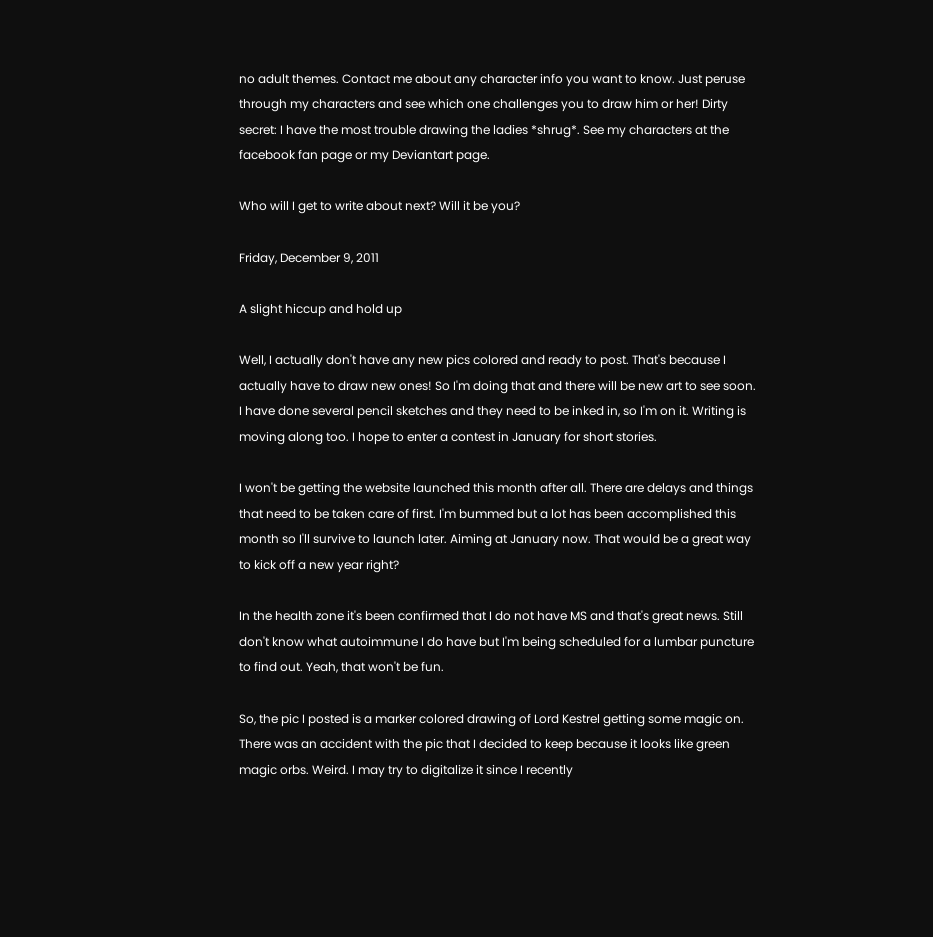no adult themes. Contact me about any character info you want to know. Just peruse through my characters and see which one challenges you to draw him or her! Dirty secret: I have the most trouble drawing the ladies *shrug*. See my characters at the facebook fan page or my Deviantart page.

Who will I get to write about next? Will it be you?

Friday, December 9, 2011

A slight hiccup and hold up

Well, I actually don't have any new pics colored and ready to post. That's because I actually have to draw new ones! So I'm doing that and there will be new art to see soon. I have done several pencil sketches and they need to be inked in, so I'm on it. Writing is moving along too. I hope to enter a contest in January for short stories.

I won't be getting the website launched this month after all. There are delays and things that need to be taken care of first. I'm bummed but a lot has been accomplished this month so I'll survive to launch later. Aiming at January now. That would be a great way to kick off a new year right?

In the health zone it's been confirmed that I do not have MS and that's great news. Still don't know what autoimmune I do have but I'm being scheduled for a lumbar puncture to find out. Yeah, that won't be fun.

So, the pic I posted is a marker colored drawing of Lord Kestrel getting some magic on. There was an accident with the pic that I decided to keep because it looks like green magic orbs. Weird. I may try to digitalize it since I recently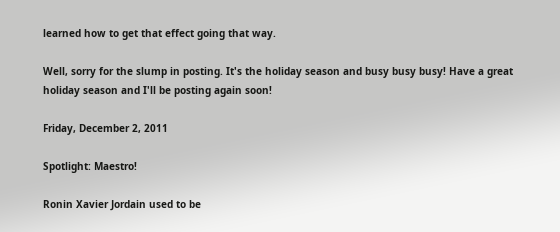learned how to get that effect going that way.

Well, sorry for the slump in posting. It's the holiday season and busy busy busy! Have a great holiday season and I'll be posting again soon!

Friday, December 2, 2011

Spotlight: Maestro!

Ronin Xavier Jordain used to be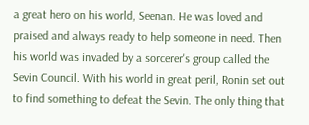a great hero on his world, Seenan. He was loved and praised and always ready to help someone in need. Then his world was invaded by a sorcerer's group called the Sevin Council. With his world in great peril, Ronin set out to find something to defeat the Sevin. The only thing that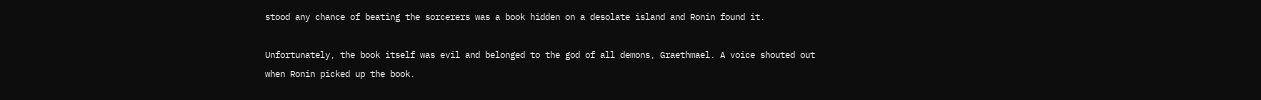stood any chance of beating the sorcerers was a book hidden on a desolate island and Ronin found it.

Unfortunately, the book itself was evil and belonged to the god of all demons, Graethmael. A voice shouted out when Ronin picked up the book.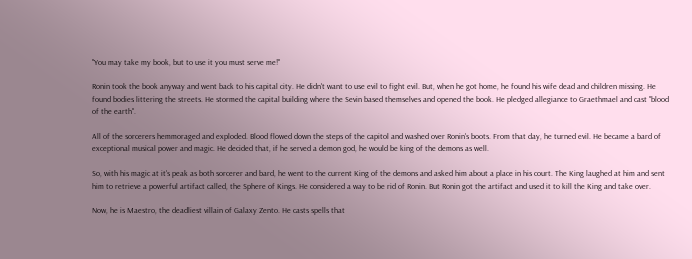"You may take my book, but to use it you must serve me!"

Ronin took the book anyway and went back to his capital city. He didn't want to use evil to fight evil. But, when he got home, he found his wife dead and children missing. He found bodies littering the streets. He stormed the capital building where the Sevin based themselves and opened the book. He pledged allegiance to Graethmael and cast "blood of the earth".

All of the sorcerers hemmoraged and exploded. Blood flowed down the steps of the capitol and washed over Ronin's boots. From that day, he turned evil. He became a bard of exceptional musical power and magic. He decided that, if he served a demon god, he would be king of the demons as well.

So, with his magic at it's peak as both sorcerer and bard, he went to the current King of the demons and asked him about a place in his court. The King laughed at him and sent him to retrieve a powerful artifact called, the Sphere of Kings. He considered a way to be rid of Ronin. But Ronin got the artifact and used it to kill the King and take over.

Now, he is Maestro, the deadliest villain of Galaxy Zento. He casts spells that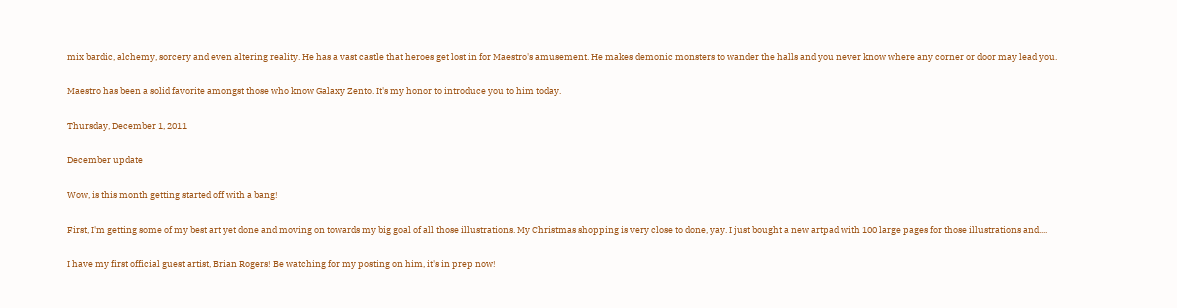mix bardic, alchemy, sorcery and even altering reality. He has a vast castle that heroes get lost in for Maestro's amusement. He makes demonic monsters to wander the halls and you never know where any corner or door may lead you.

Maestro has been a solid favorite amongst those who know Galaxy Zento. It's my honor to introduce you to him today.

Thursday, December 1, 2011

December update

Wow, is this month getting started off with a bang!

First, I'm getting some of my best art yet done and moving on towards my big goal of all those illustrations. My Christmas shopping is very close to done, yay. I just bought a new artpad with 100 large pages for those illustrations and....

I have my first official guest artist, Brian Rogers! Be watching for my posting on him, it's in prep now!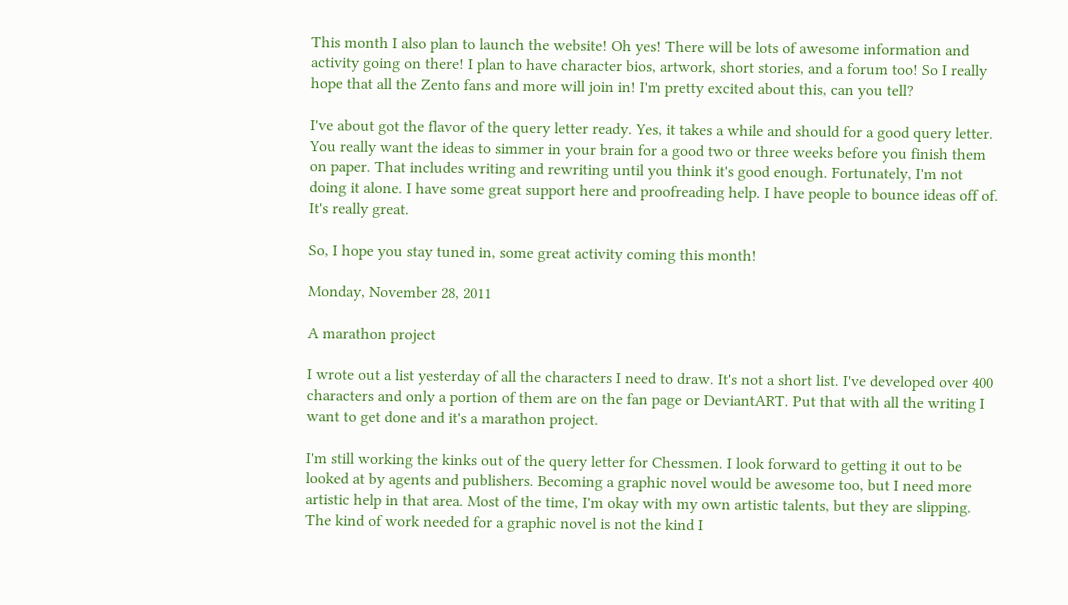This month I also plan to launch the website! Oh yes! There will be lots of awesome information and activity going on there! I plan to have character bios, artwork, short stories, and a forum too! So I really hope that all the Zento fans and more will join in! I'm pretty excited about this, can you tell?

I've about got the flavor of the query letter ready. Yes, it takes a while and should for a good query letter. You really want the ideas to simmer in your brain for a good two or three weeks before you finish them on paper. That includes writing and rewriting until you think it's good enough. Fortunately, I'm not doing it alone. I have some great support here and proofreading help. I have people to bounce ideas off of. It's really great.

So, I hope you stay tuned in, some great activity coming this month!

Monday, November 28, 2011

A marathon project

I wrote out a list yesterday of all the characters I need to draw. It's not a short list. I've developed over 400 characters and only a portion of them are on the fan page or DeviantART. Put that with all the writing I want to get done and it's a marathon project.

I'm still working the kinks out of the query letter for Chessmen. I look forward to getting it out to be looked at by agents and publishers. Becoming a graphic novel would be awesome too, but I need more artistic help in that area. Most of the time, I'm okay with my own artistic talents, but they are slipping. The kind of work needed for a graphic novel is not the kind I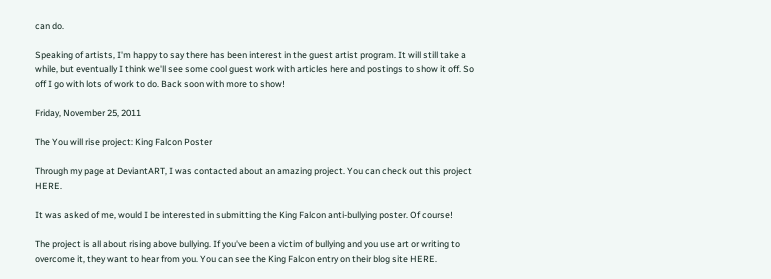can do.

Speaking of artists, I'm happy to say there has been interest in the guest artist program. It will still take a while, but eventually I think we'll see some cool guest work with articles here and postings to show it off. So off I go with lots of work to do. Back soon with more to show!

Friday, November 25, 2011

The You will rise project: King Falcon Poster

Through my page at DeviantART, I was contacted about an amazing project. You can check out this project HERE.

It was asked of me, would I be interested in submitting the King Falcon anti-bullying poster. Of course!

The project is all about rising above bullying. If you've been a victim of bullying and you use art or writing to overcome it, they want to hear from you. You can see the King Falcon entry on their blog site HERE.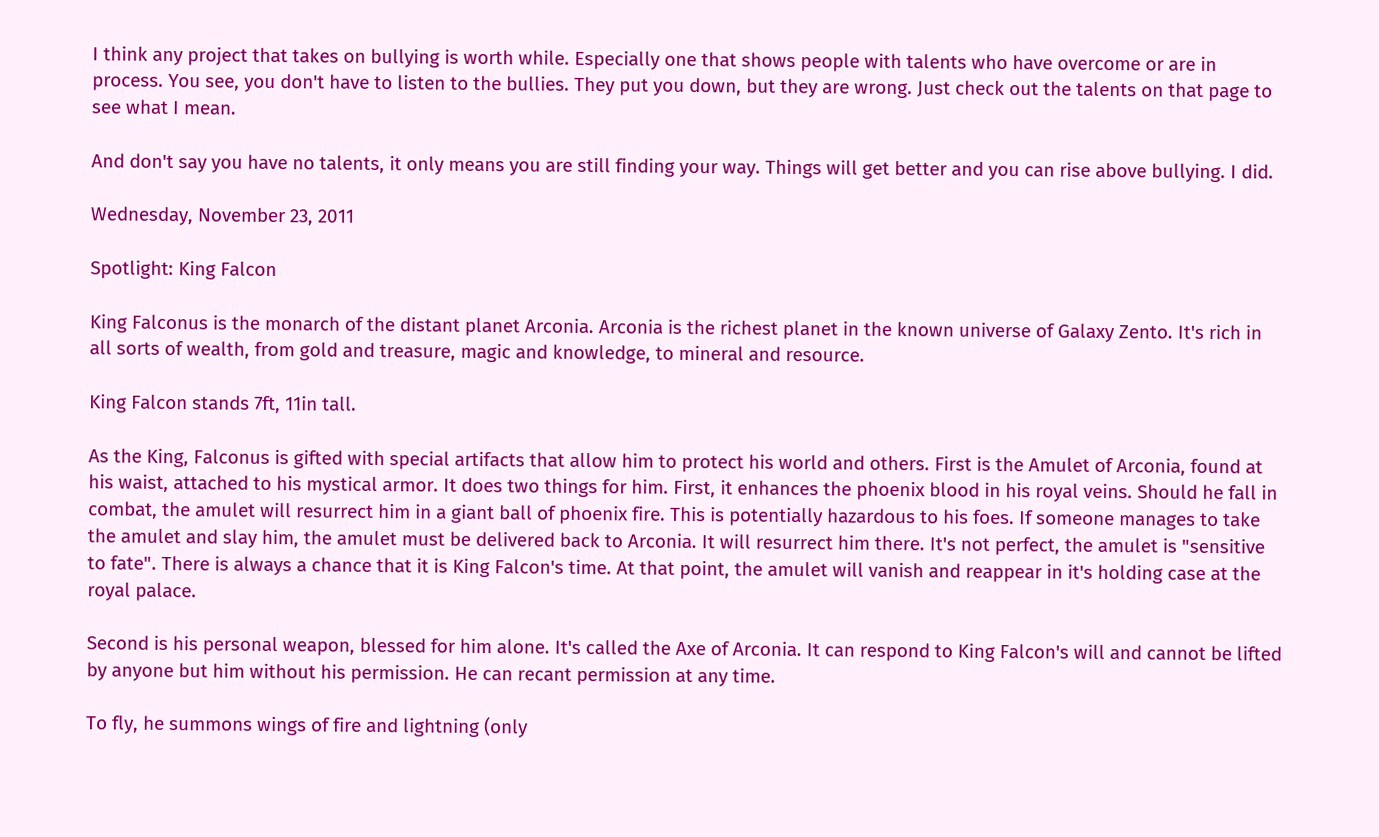I think any project that takes on bullying is worth while. Especially one that shows people with talents who have overcome or are in process. You see, you don't have to listen to the bullies. They put you down, but they are wrong. Just check out the talents on that page to see what I mean.

And don't say you have no talents, it only means you are still finding your way. Things will get better and you can rise above bullying. I did.

Wednesday, November 23, 2011

Spotlight: King Falcon

King Falconus is the monarch of the distant planet Arconia. Arconia is the richest planet in the known universe of Galaxy Zento. It's rich in all sorts of wealth, from gold and treasure, magic and knowledge, to mineral and resource.

King Falcon stands 7ft, 11in tall.

As the King, Falconus is gifted with special artifacts that allow him to protect his world and others. First is the Amulet of Arconia, found at his waist, attached to his mystical armor. It does two things for him. First, it enhances the phoenix blood in his royal veins. Should he fall in combat, the amulet will resurrect him in a giant ball of phoenix fire. This is potentially hazardous to his foes. If someone manages to take the amulet and slay him, the amulet must be delivered back to Arconia. It will resurrect him there. It's not perfect, the amulet is "sensitive to fate". There is always a chance that it is King Falcon's time. At that point, the amulet will vanish and reappear in it's holding case at the royal palace.

Second is his personal weapon, blessed for him alone. It's called the Axe of Arconia. It can respond to King Falcon's will and cannot be lifted by anyone but him without his permission. He can recant permission at any time.

To fly, he summons wings of fire and lightning (only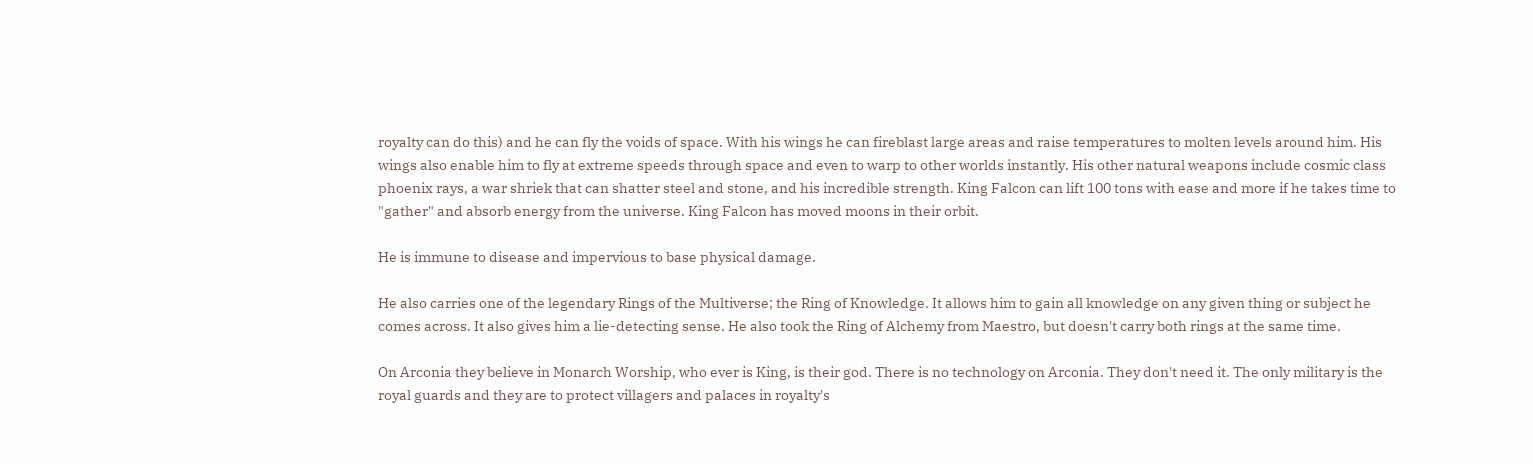royalty can do this) and he can fly the voids of space. With his wings he can fireblast large areas and raise temperatures to molten levels around him. His wings also enable him to fly at extreme speeds through space and even to warp to other worlds instantly. His other natural weapons include cosmic class phoenix rays, a war shriek that can shatter steel and stone, and his incredible strength. King Falcon can lift 100 tons with ease and more if he takes time to "gather" and absorb energy from the universe. King Falcon has moved moons in their orbit.

He is immune to disease and impervious to base physical damage.

He also carries one of the legendary Rings of the Multiverse; the Ring of Knowledge. It allows him to gain all knowledge on any given thing or subject he comes across. It also gives him a lie-detecting sense. He also took the Ring of Alchemy from Maestro, but doesn't carry both rings at the same time.

On Arconia they believe in Monarch Worship, who ever is King, is their god. There is no technology on Arconia. They don't need it. The only military is the royal guards and they are to protect villagers and palaces in royalty's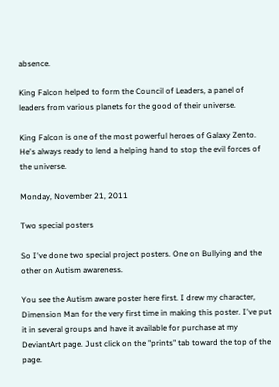absence.

King Falcon helped to form the Council of Leaders, a panel of leaders from various planets for the good of their universe.

King Falcon is one of the most powerful heroes of Galaxy Zento. He's always ready to lend a helping hand to stop the evil forces of the universe.

Monday, November 21, 2011

Two special posters

So I've done two special project posters. One on Bullying and the other on Autism awareness.

You see the Autism aware poster here first. I drew my character, Dimension Man for the very first time in making this poster. I've put it in several groups and have it available for purchase at my DeviantArt page. Just click on the "prints" tab toward the top of the page.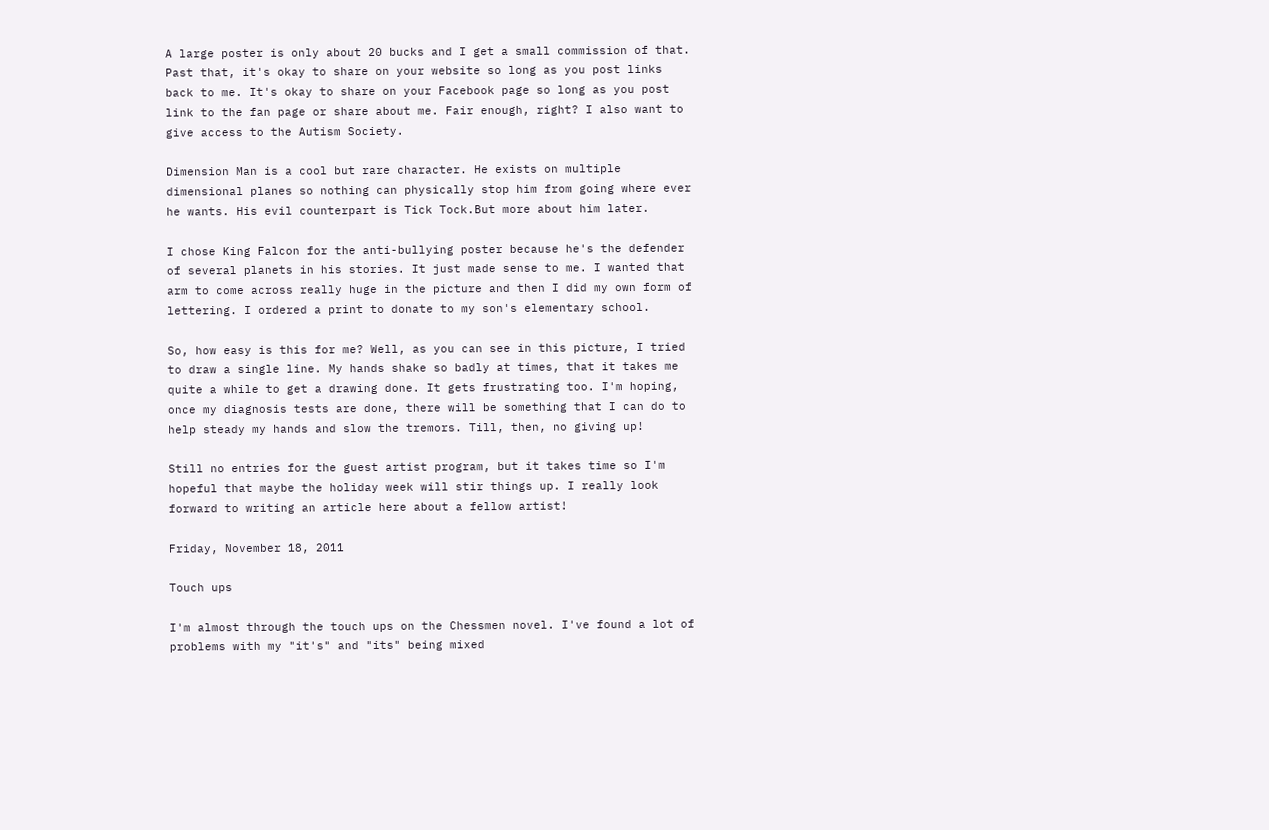A large poster is only about 20 bucks and I get a small commission of that. Past that, it's okay to share on your website so long as you post links back to me. It's okay to share on your Facebook page so long as you post link to the fan page or share about me. Fair enough, right? I also want to give access to the Autism Society.

Dimension Man is a cool but rare character. He exists on multiple dimensional planes so nothing can physically stop him from going where ever he wants. His evil counterpart is Tick Tock.But more about him later.

I chose King Falcon for the anti-bullying poster because he's the defender of several planets in his stories. It just made sense to me. I wanted that arm to come across really huge in the picture and then I did my own form of lettering. I ordered a print to donate to my son's elementary school.

So, how easy is this for me? Well, as you can see in this picture, I tried to draw a single line. My hands shake so badly at times, that it takes me quite a while to get a drawing done. It gets frustrating too. I'm hoping, once my diagnosis tests are done, there will be something that I can do to help steady my hands and slow the tremors. Till, then, no giving up!

Still no entries for the guest artist program, but it takes time so I'm hopeful that maybe the holiday week will stir things up. I really look forward to writing an article here about a fellow artist!

Friday, November 18, 2011

Touch ups

I'm almost through the touch ups on the Chessmen novel. I've found a lot of problems with my "it's" and "its" being mixed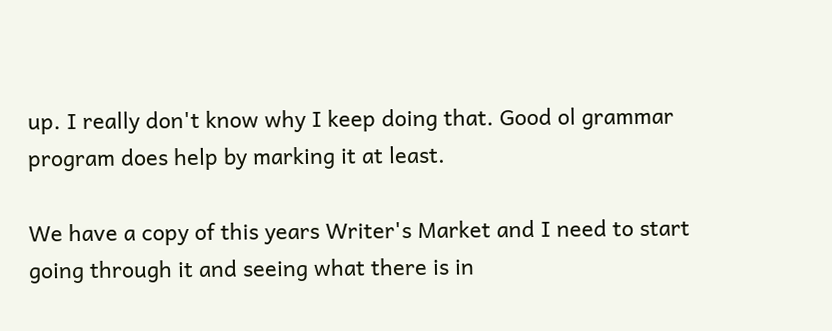up. I really don't know why I keep doing that. Good ol grammar program does help by marking it at least.

We have a copy of this years Writer's Market and I need to start going through it and seeing what there is in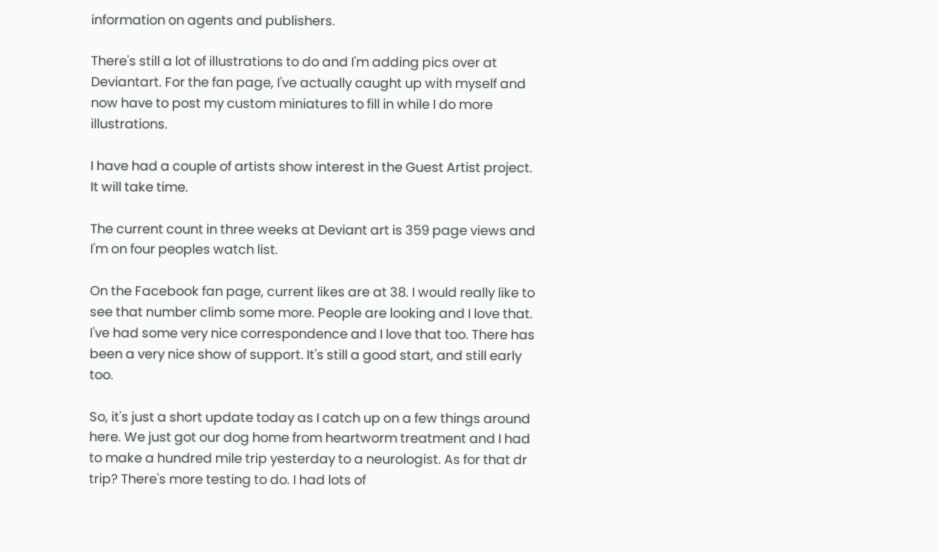information on agents and publishers.

There's still a lot of illustrations to do and I'm adding pics over at Deviantart. For the fan page, I've actually caught up with myself and now have to post my custom miniatures to fill in while I do more illustrations.

I have had a couple of artists show interest in the Guest Artist project. It will take time.

The current count in three weeks at Deviant art is 359 page views and I'm on four peoples watch list.

On the Facebook fan page, current likes are at 38. I would really like to see that number climb some more. People are looking and I love that. I've had some very nice correspondence and I love that too. There has been a very nice show of support. It's still a good start, and still early too.

So, it's just a short update today as I catch up on a few things around here. We just got our dog home from heartworm treatment and I had to make a hundred mile trip yesterday to a neurologist. As for that dr trip? There's more testing to do. I had lots of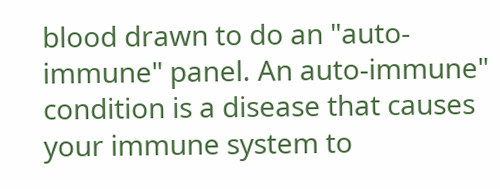blood drawn to do an "auto-immune" panel. An auto-immune" condition is a disease that causes your immune system to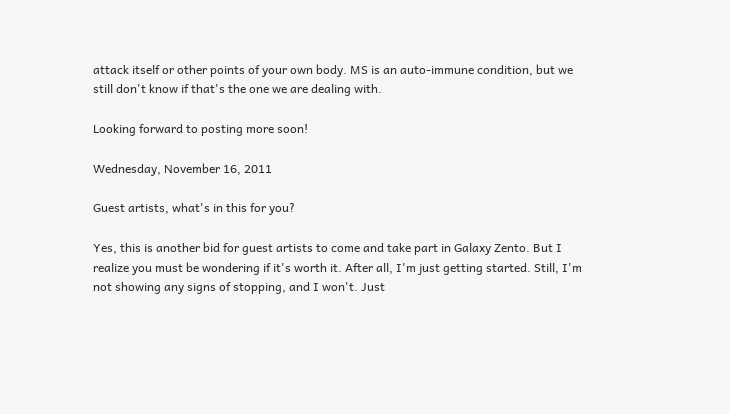attack itself or other points of your own body. MS is an auto-immune condition, but we still don't know if that's the one we are dealing with.

Looking forward to posting more soon!

Wednesday, November 16, 2011

Guest artists, what's in this for you?

Yes, this is another bid for guest artists to come and take part in Galaxy Zento. But I realize you must be wondering if it's worth it. After all, I'm just getting started. Still, I'm not showing any signs of stopping, and I won't. Just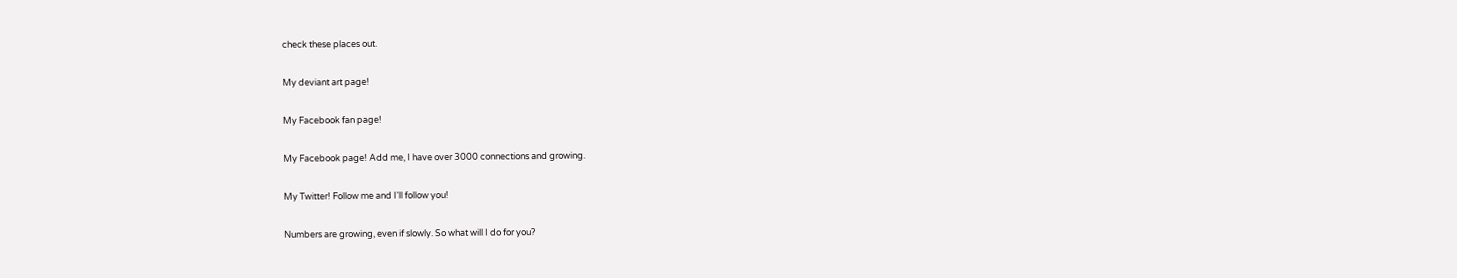check these places out.

My deviant art page!

My Facebook fan page!

My Facebook page! Add me, I have over 3000 connections and growing.

My Twitter! Follow me and I'll follow you!

Numbers are growing, even if slowly. So what will I do for you?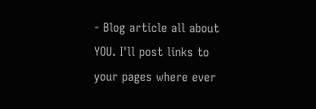- Blog article all about YOU. I'll post links to your pages where ever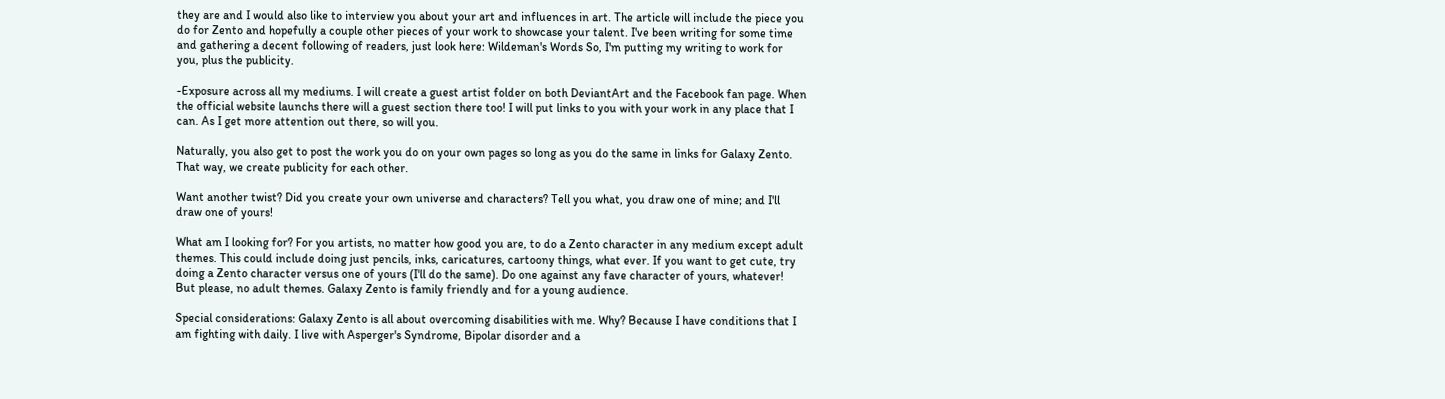they are and I would also like to interview you about your art and influences in art. The article will include the piece you do for Zento and hopefully a couple other pieces of your work to showcase your talent. I've been writing for some time and gathering a decent following of readers, just look here: Wildeman's Words So, I'm putting my writing to work for you, plus the publicity.

-Exposure across all my mediums. I will create a guest artist folder on both DeviantArt and the Facebook fan page. When the official website launchs there will a guest section there too! I will put links to you with your work in any place that I can. As I get more attention out there, so will you.

Naturally, you also get to post the work you do on your own pages so long as you do the same in links for Galaxy Zento. That way, we create publicity for each other.

Want another twist? Did you create your own universe and characters? Tell you what, you draw one of mine; and I'll draw one of yours!

What am I looking for? For you artists, no matter how good you are, to do a Zento character in any medium except adult themes. This could include doing just pencils, inks, caricatures, cartoony things, what ever. If you want to get cute, try doing a Zento character versus one of yours (I'll do the same). Do one against any fave character of yours, whatever! But please, no adult themes. Galaxy Zento is family friendly and for a young audience.

Special considerations: Galaxy Zento is all about overcoming disabilities with me. Why? Because I have conditions that I am fighting with daily. I live with Asperger's Syndrome, Bipolar disorder and a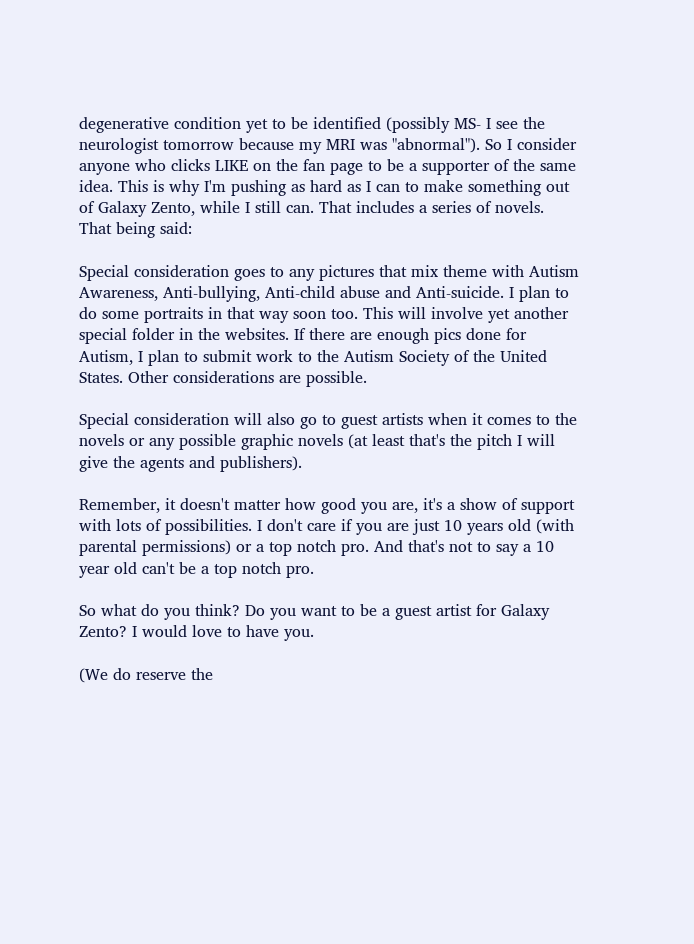degenerative condition yet to be identified (possibly MS- I see the neurologist tomorrow because my MRI was "abnormal"). So I consider anyone who clicks LIKE on the fan page to be a supporter of the same idea. This is why I'm pushing as hard as I can to make something out of Galaxy Zento, while I still can. That includes a series of novels. That being said:

Special consideration goes to any pictures that mix theme with Autism Awareness, Anti-bullying, Anti-child abuse and Anti-suicide. I plan to do some portraits in that way soon too. This will involve yet another special folder in the websites. If there are enough pics done for Autism, I plan to submit work to the Autism Society of the United States. Other considerations are possible.

Special consideration will also go to guest artists when it comes to the novels or any possible graphic novels (at least that's the pitch I will give the agents and publishers).

Remember, it doesn't matter how good you are, it's a show of support with lots of possibilities. I don't care if you are just 10 years old (with parental permissions) or a top notch pro. And that's not to say a 10 year old can't be a top notch pro.

So what do you think? Do you want to be a guest artist for Galaxy Zento? I would love to have you.

(We do reserve the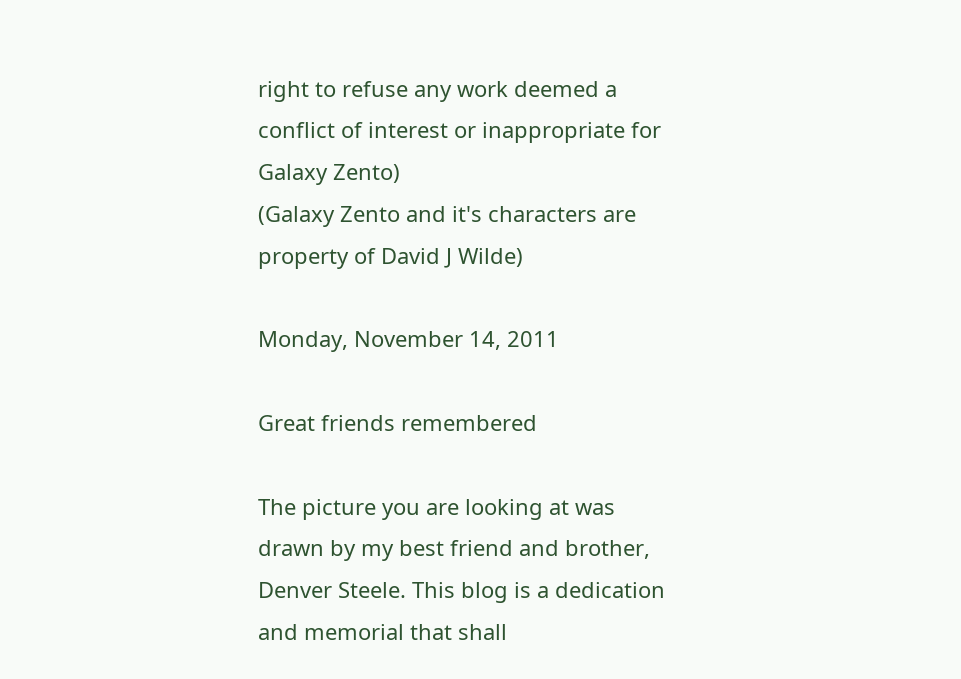right to refuse any work deemed a conflict of interest or inappropriate for Galaxy Zento)
(Galaxy Zento and it's characters are property of David J Wilde)

Monday, November 14, 2011

Great friends remembered

The picture you are looking at was drawn by my best friend and brother, Denver Steele. This blog is a dedication and memorial that shall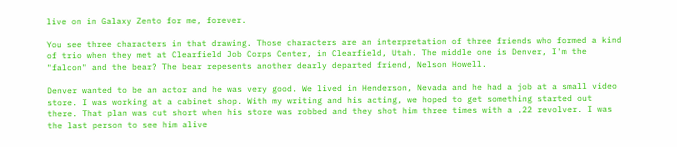live on in Galaxy Zento for me, forever.

You see three characters in that drawing. Those characters are an interpretation of three friends who formed a kind of trio when they met at Clearfield Job Corps Center, in Clearfield, Utah. The middle one is Denver, I'm the "falcon" and the bear? The bear repesents another dearly departed friend, Nelson Howell.

Denver wanted to be an actor and he was very good. We lived in Henderson, Nevada and he had a job at a small video store. I was working at a cabinet shop. With my writing and his acting, we hoped to get something started out there. That plan was cut short when his store was robbed and they shot him three times with a .22 revolver. I was the last person to see him alive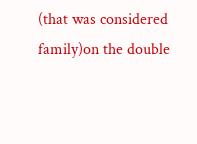(that was considered family)on the double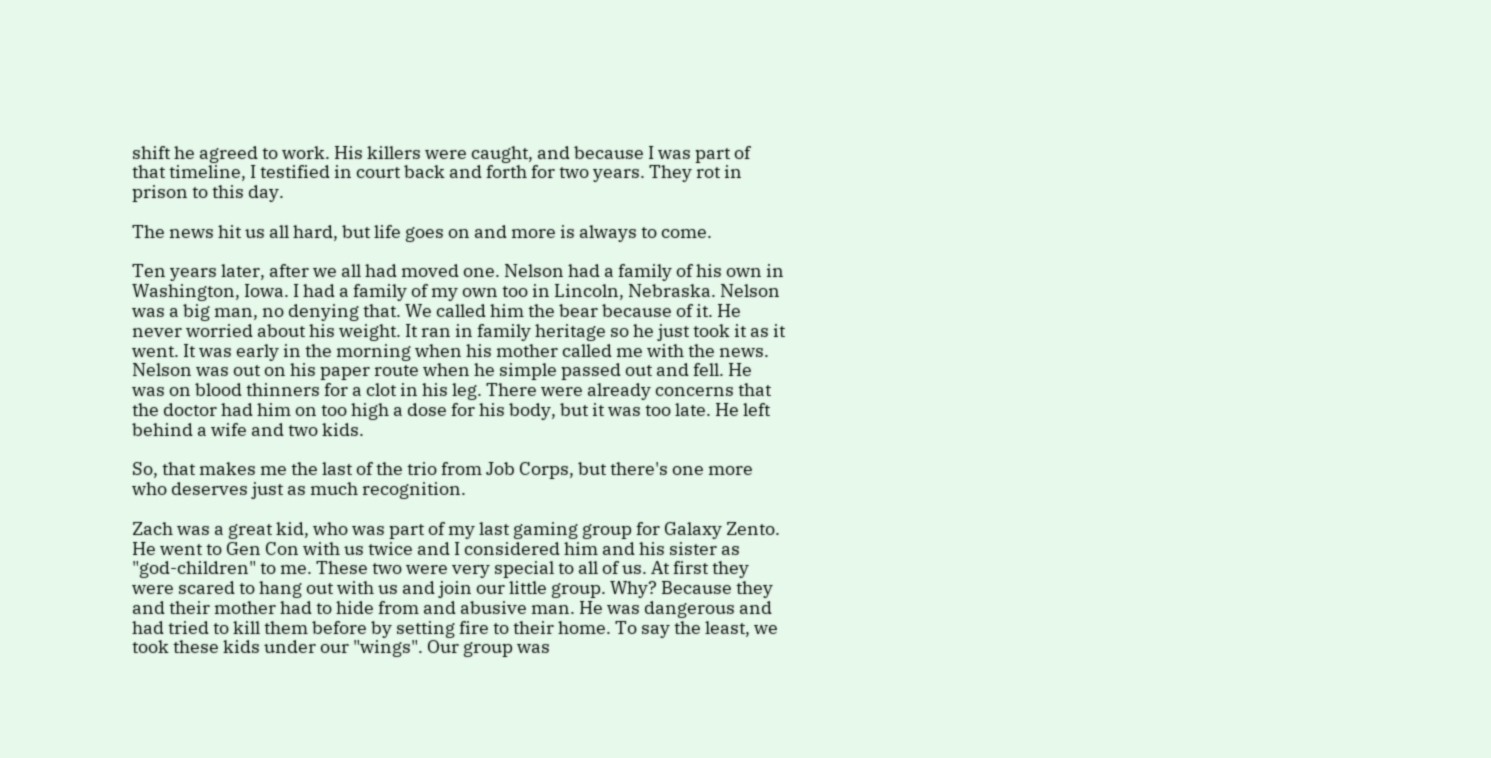shift he agreed to work. His killers were caught, and because I was part of that timeline, I testified in court back and forth for two years. They rot in prison to this day.

The news hit us all hard, but life goes on and more is always to come.

Ten years later, after we all had moved one. Nelson had a family of his own in Washington, Iowa. I had a family of my own too in Lincoln, Nebraska. Nelson was a big man, no denying that. We called him the bear because of it. He never worried about his weight. It ran in family heritage so he just took it as it went. It was early in the morning when his mother called me with the news. Nelson was out on his paper route when he simple passed out and fell. He was on blood thinners for a clot in his leg. There were already concerns that the doctor had him on too high a dose for his body, but it was too late. He left behind a wife and two kids.

So, that makes me the last of the trio from Job Corps, but there's one more who deserves just as much recognition.

Zach was a great kid, who was part of my last gaming group for Galaxy Zento. He went to Gen Con with us twice and I considered him and his sister as "god-children" to me. These two were very special to all of us. At first they were scared to hang out with us and join our little group. Why? Because they and their mother had to hide from and abusive man. He was dangerous and had tried to kill them before by setting fire to their home. To say the least, we took these kids under our "wings". Our group was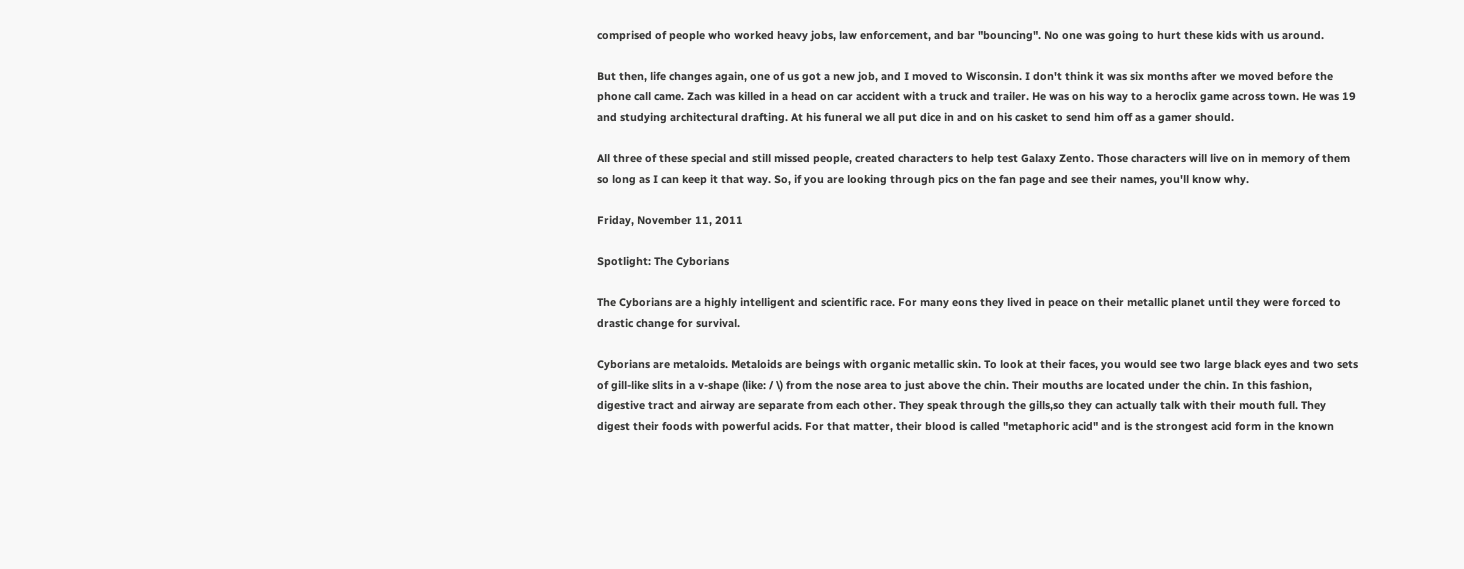comprised of people who worked heavy jobs, law enforcement, and bar "bouncing". No one was going to hurt these kids with us around.

But then, life changes again, one of us got a new job, and I moved to Wisconsin. I don't think it was six months after we moved before the phone call came. Zach was killed in a head on car accident with a truck and trailer. He was on his way to a heroclix game across town. He was 19 and studying architectural drafting. At his funeral we all put dice in and on his casket to send him off as a gamer should.

All three of these special and still missed people, created characters to help test Galaxy Zento. Those characters will live on in memory of them so long as I can keep it that way. So, if you are looking through pics on the fan page and see their names, you'll know why.

Friday, November 11, 2011

Spotlight: The Cyborians

The Cyborians are a highly intelligent and scientific race. For many eons they lived in peace on their metallic planet until they were forced to drastic change for survival.

Cyborians are metaloids. Metaloids are beings with organic metallic skin. To look at their faces, you would see two large black eyes and two sets of gill-like slits in a v-shape (like: / \) from the nose area to just above the chin. Their mouths are located under the chin. In this fashion, digestive tract and airway are separate from each other. They speak through the gills,so they can actually talk with their mouth full. They digest their foods with powerful acids. For that matter, their blood is called "metaphoric acid" and is the strongest acid form in the known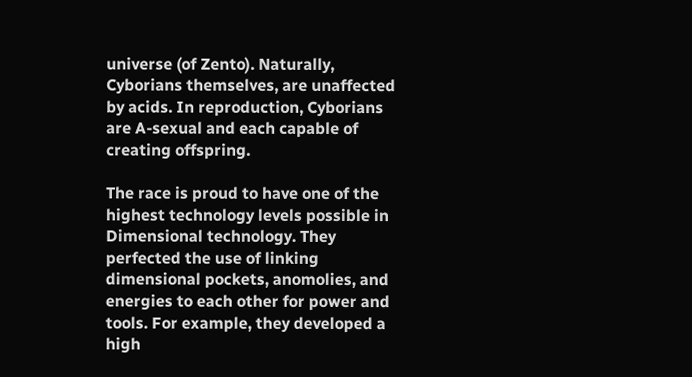universe (of Zento). Naturally, Cyborians themselves, are unaffected by acids. In reproduction, Cyborians are A-sexual and each capable of creating offspring.

The race is proud to have one of the highest technology levels possible in Dimensional technology. They perfected the use of linking dimensional pockets, anomolies, and energies to each other for power and tools. For example, they developed a high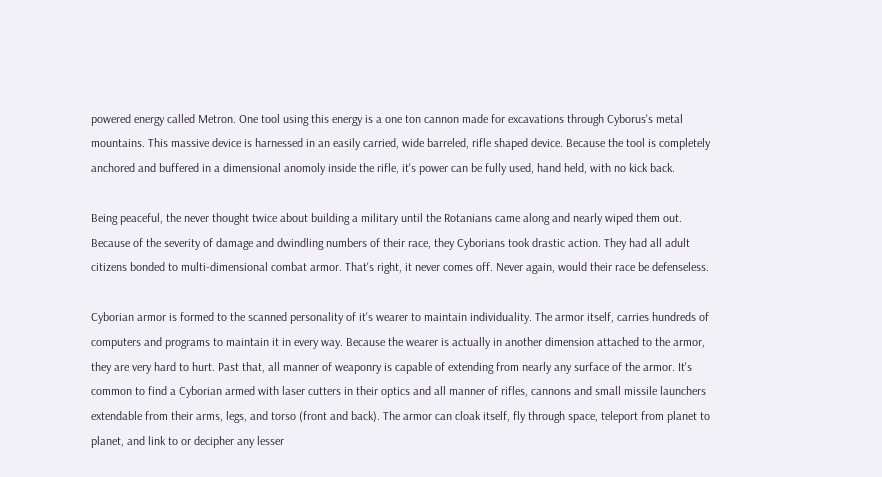powered energy called Metron. One tool using this energy is a one ton cannon made for excavations through Cyborus's metal mountains. This massive device is harnessed in an easily carried, wide barreled, rifle shaped device. Because the tool is completely anchored and buffered in a dimensional anomoly inside the rifle, it's power can be fully used, hand held, with no kick back.

Being peaceful, the never thought twice about building a military until the Rotanians came along and nearly wiped them out. Because of the severity of damage and dwindling numbers of their race, they Cyborians took drastic action. They had all adult citizens bonded to multi-dimensional combat armor. That's right, it never comes off. Never again, would their race be defenseless.

Cyborian armor is formed to the scanned personality of it's wearer to maintain individuality. The armor itself, carries hundreds of computers and programs to maintain it in every way. Because the wearer is actually in another dimension attached to the armor, they are very hard to hurt. Past that, all manner of weaponry is capable of extending from nearly any surface of the armor. It's common to find a Cyborian armed with laser cutters in their optics and all manner of rifles, cannons and small missile launchers extendable from their arms, legs, and torso (front and back). The armor can cloak itself, fly through space, teleport from planet to planet, and link to or decipher any lesser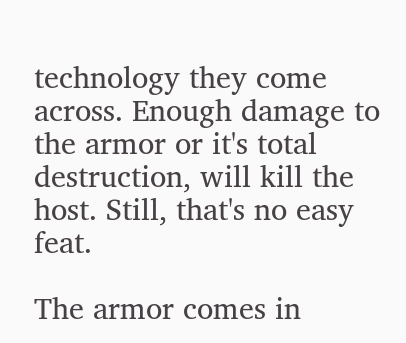technology they come across. Enough damage to the armor or it's total destruction, will kill the host. Still, that's no easy feat.

The armor comes in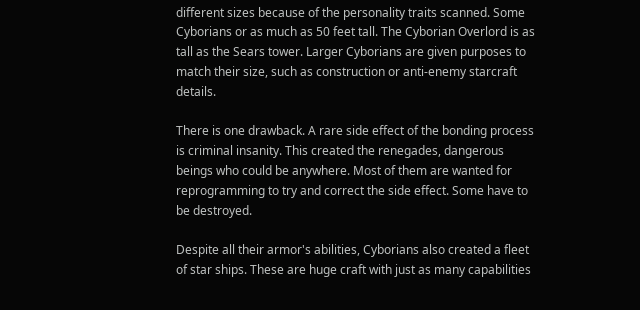different sizes because of the personality traits scanned. Some Cyborians or as much as 50 feet tall. The Cyborian Overlord is as tall as the Sears tower. Larger Cyborians are given purposes to match their size, such as construction or anti-enemy starcraft details.

There is one drawback. A rare side effect of the bonding process is criminal insanity. This created the renegades, dangerous beings who could be anywhere. Most of them are wanted for reprogramming to try and correct the side effect. Some have to be destroyed.

Despite all their armor's abilities, Cyborians also created a fleet of star ships. These are huge craft with just as many capabilities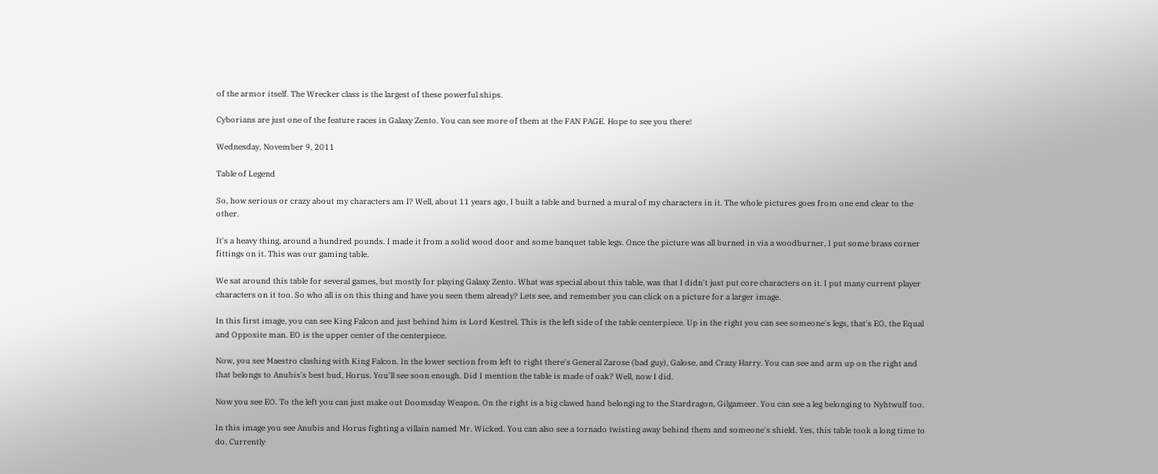of the armor itself. The Wrecker class is the largest of these powerful ships.

Cyborians are just one of the feature races in Galaxy Zento. You can see more of them at the FAN PAGE. Hope to see you there!

Wednesday, November 9, 2011

Table of Legend

So, how serious or crazy about my characters am I? Well, about 11 years ago, I built a table and burned a mural of my characters in it. The whole pictures goes from one end clear to the other.

It's a heavy thing, around a hundred pounds. I made it from a solid wood door and some banquet table legs. Once the picture was all burned in via a woodburner, I put some brass corner fittings on it. This was our gaming table.

We sat around this table for several games, but mostly for playing Galaxy Zento. What was special about this table, was that I didn't just put core characters on it. I put many current player characters on it too. So who all is on this thing and have you seen them already? Lets see, and remember you can click on a picture for a larger image.

In this first image, you can see King Falcon and just behind him is Lord Kestrel. This is the left side of the table centerpiece. Up in the right you can see someone's legs, that's EO, the Equal and Opposite man. EO is the upper center of the centerpiece.

Now, you see Maestro clashing with King Falcon. In the lower section from left to right there's General Zarose (bad guy), Galose, and Crazy Harry. You can see and arm up on the right and that belongs to Anubis's best bud, Horus. You'll see soon enough. Did I mention the table is made of oak? Well, now I did.

Now you see EO. To the left you can just make out Doomsday Weapon. On the right is a big clawed hand belonging to the Stardragon, Gilgameer. You can see a leg belonging to Nyhtwulf too.

In this image you see Anubis and Horus fighting a villain named Mr. Wicked. You can also see a tornado twisting away behind them and someone's shield. Yes, this table took a long time to do. Currently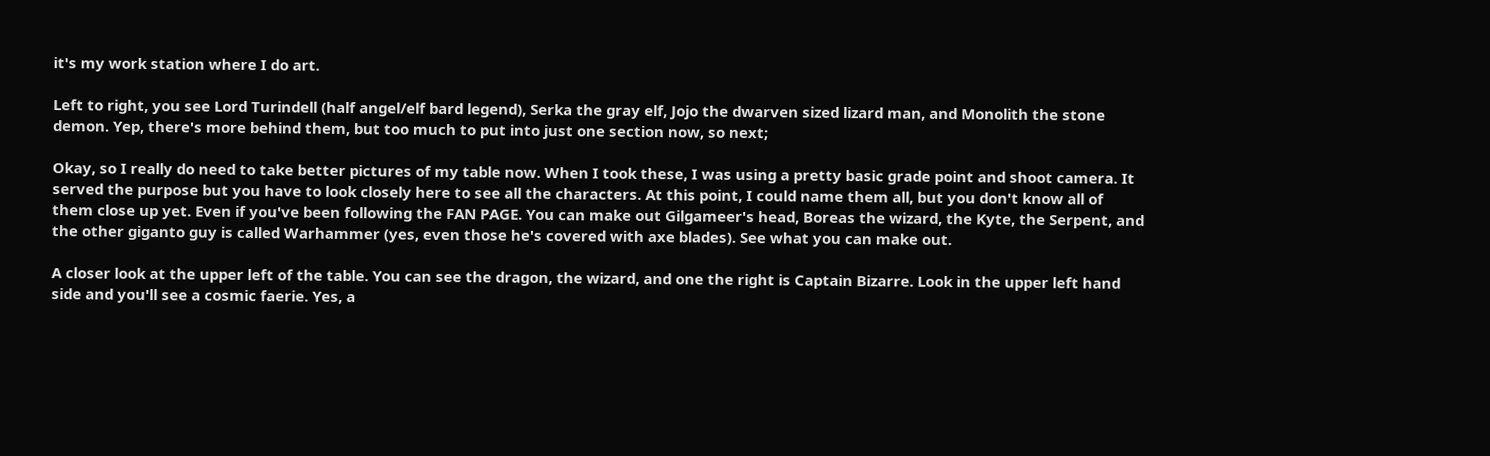it's my work station where I do art.

Left to right, you see Lord Turindell (half angel/elf bard legend), Serka the gray elf, Jojo the dwarven sized lizard man, and Monolith the stone demon. Yep, there's more behind them, but too much to put into just one section now, so next;

Okay, so I really do need to take better pictures of my table now. When I took these, I was using a pretty basic grade point and shoot camera. It served the purpose but you have to look closely here to see all the characters. At this point, I could name them all, but you don't know all of them close up yet. Even if you've been following the FAN PAGE. You can make out Gilgameer's head, Boreas the wizard, the Kyte, the Serpent, and the other giganto guy is called Warhammer (yes, even those he's covered with axe blades). See what you can make out.

A closer look at the upper left of the table. You can see the dragon, the wizard, and one the right is Captain Bizarre. Look in the upper left hand side and you'll see a cosmic faerie. Yes, a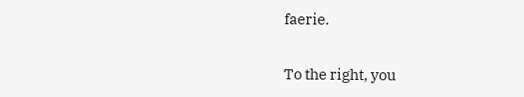faerie.

To the right, you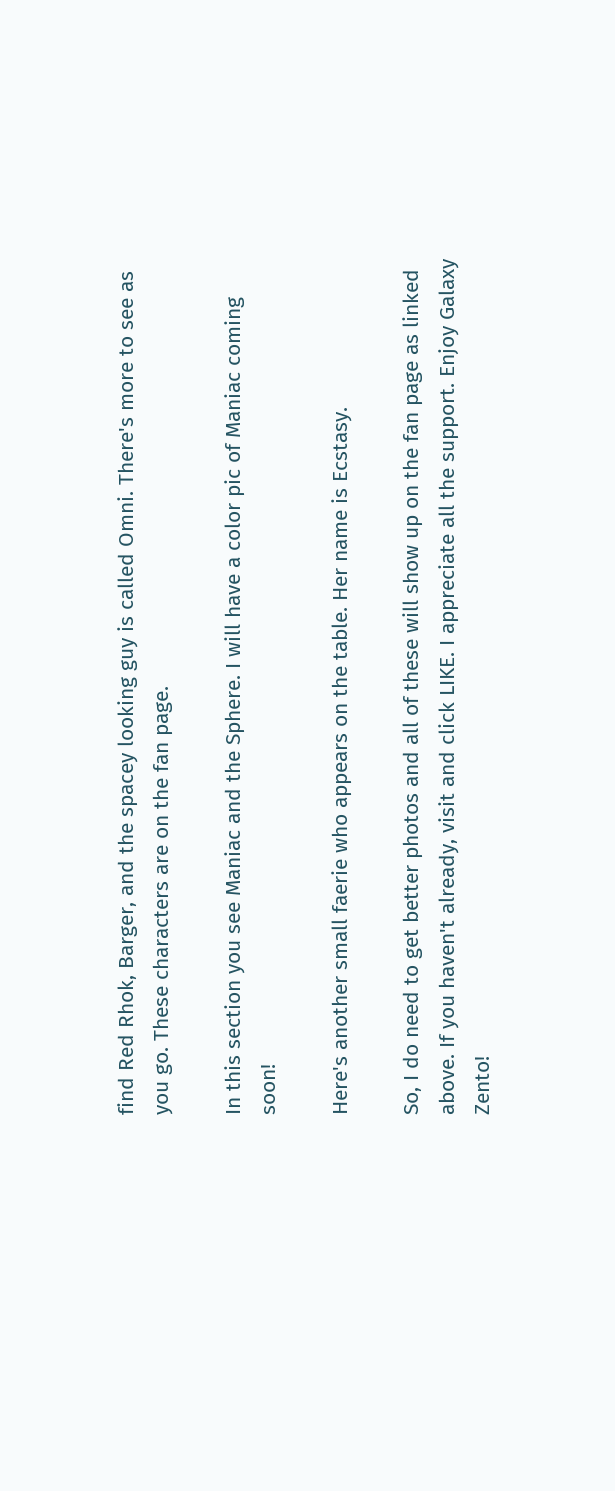find Red Rhok, Barger, and the spacey looking guy is called Omni. There's more to see as you go. These characters are on the fan page.

In this section you see Maniac and the Sphere. I will have a color pic of Maniac coming soon!

Here's another small faerie who appears on the table. Her name is Ecstasy.

So, I do need to get better photos and all of these will show up on the fan page as linked above. If you haven't already, visit and click LIKE. I appreciate all the support. Enjoy Galaxy Zento!